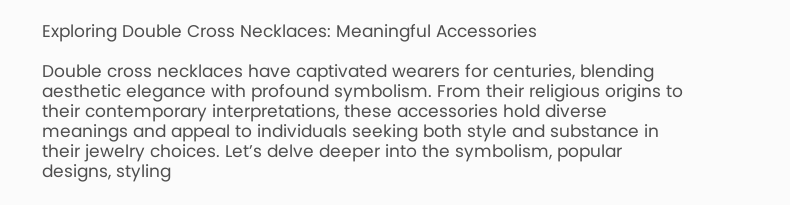Exploring Double Cross Necklaces: Meaningful Accessories

Double cross necklaces have captivated wearers for centuries, blending aesthetic elegance with profound symbolism. From their religious origins to their contemporary interpretations, these accessories hold diverse meanings and appeal to individuals seeking both style and substance in their jewelry choices. Let’s delve deeper into the symbolism, popular designs, styling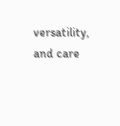versatility, and care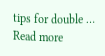tips for double … Read more